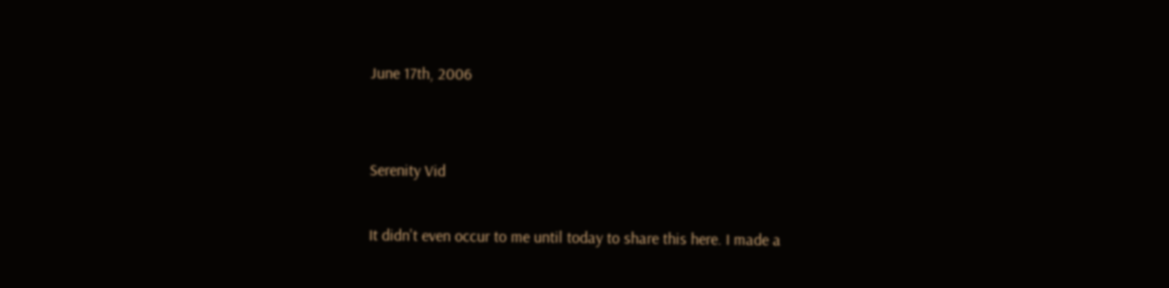June 17th, 2006


Serenity Vid

It didn't even occur to me until today to share this here. I made a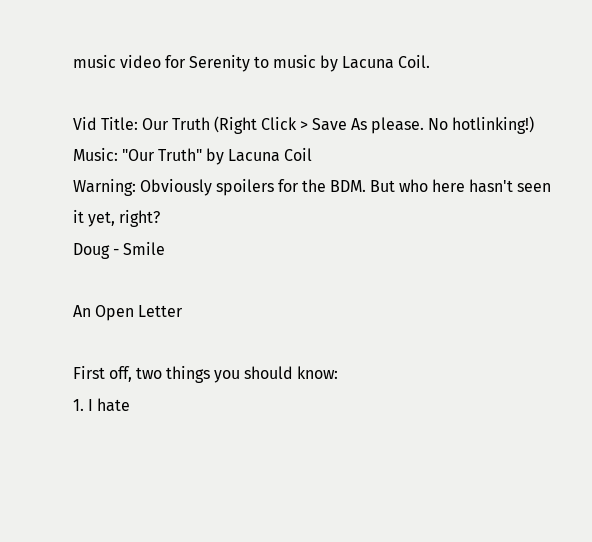music video for Serenity to music by Lacuna Coil.

Vid Title: Our Truth (Right Click > Save As please. No hotlinking!)
Music: "Our Truth" by Lacuna Coil
Warning: Obviously spoilers for the BDM. But who here hasn't seen it yet, right?
Doug - Smile

An Open Letter

First off, two things you should know:
1. I hate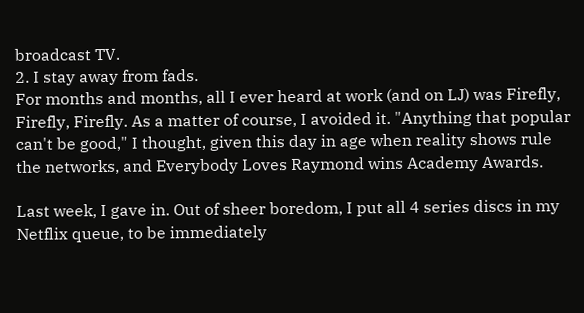broadcast TV.
2. I stay away from fads.
For months and months, all I ever heard at work (and on LJ) was Firefly, Firefly, Firefly. As a matter of course, I avoided it. "Anything that popular can't be good," I thought, given this day in age when reality shows rule the networks, and Everybody Loves Raymond wins Academy Awards.

Last week, I gave in. Out of sheer boredom, I put all 4 series discs in my Netflix queue, to be immediately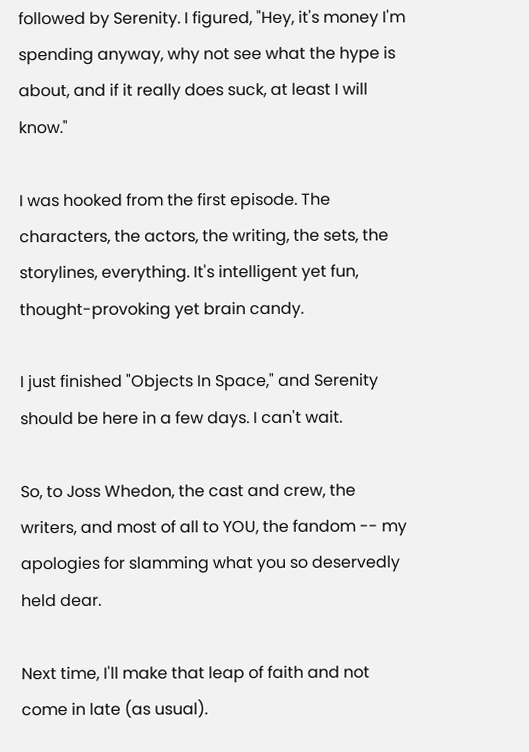followed by Serenity. I figured, "Hey, it's money I'm spending anyway, why not see what the hype is about, and if it really does suck, at least I will know."

I was hooked from the first episode. The characters, the actors, the writing, the sets, the storylines, everything. It's intelligent yet fun, thought-provoking yet brain candy.

I just finished "Objects In Space," and Serenity should be here in a few days. I can't wait.

So, to Joss Whedon, the cast and crew, the writers, and most of all to YOU, the fandom -- my apologies for slamming what you so deservedly held dear.

Next time, I'll make that leap of faith and not come in late (as usual).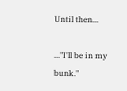Until then...

..."I'll be in my bunk."